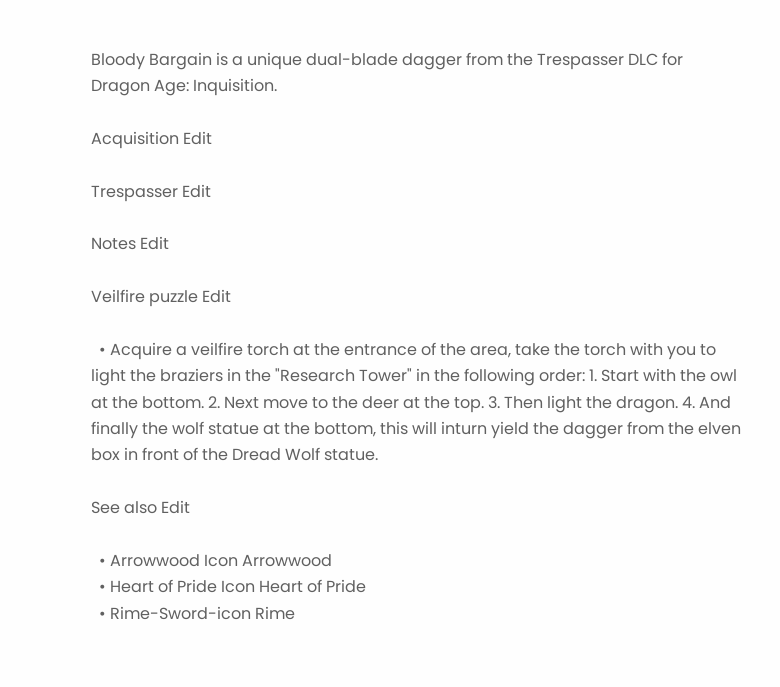Bloody Bargain is a unique dual-blade dagger from the Trespasser DLC for Dragon Age: Inquisition.

Acquisition Edit

Trespasser Edit

Notes Edit

Veilfire puzzle Edit

  • Acquire a veilfire torch at the entrance of the area, take the torch with you to light the braziers in the "Research Tower" in the following order: 1. Start with the owl at the bottom. 2. Next move to the deer at the top. 3. Then light the dragon. 4. And finally the wolf statue at the bottom, this will inturn yield the dagger from the elven box in front of the Dread Wolf statue.

See also Edit

  • Arrowwood Icon Arrowwood
  • Heart of Pride Icon Heart of Pride
  • Rime-Sword-icon Rime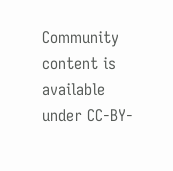Community content is available under CC-BY-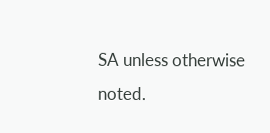SA unless otherwise noted.